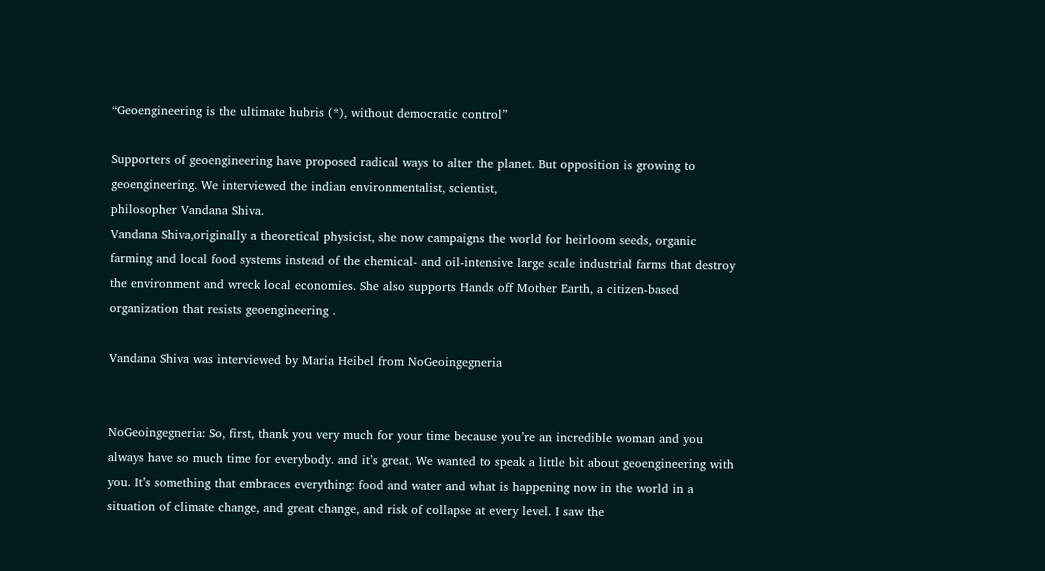“Geoengineering is the ultimate hubris (*), without democratic control”

Supporters of geoengineering have proposed radical ways to alter the planet. But opposition is growing to geoengineering. We interviewed the indian environmentalist, scientist,
philosopher Vandana Shiva.
Vandana Shiva,originally a theoretical physicist, she now campaigns the world for heirloom seeds, organic farming and local food systems instead of the chemical- and oil-intensive large scale industrial farms that destroy the environment and wreck local economies. She also supports Hands off Mother Earth, a citizen-based organization that resists geoengineering .

Vandana Shiva was interviewed by Maria Heibel from NoGeoingegneria


NoGeoingegneria: So, first, thank you very much for your time because you’re an incredible woman and you always have so much time for everybody. and it’s great. We wanted to speak a little bit about geoengineering with you. It’s something that embraces everything: food and water and what is happening now in the world in a situation of climate change, and great change, and risk of collapse at every level. I saw the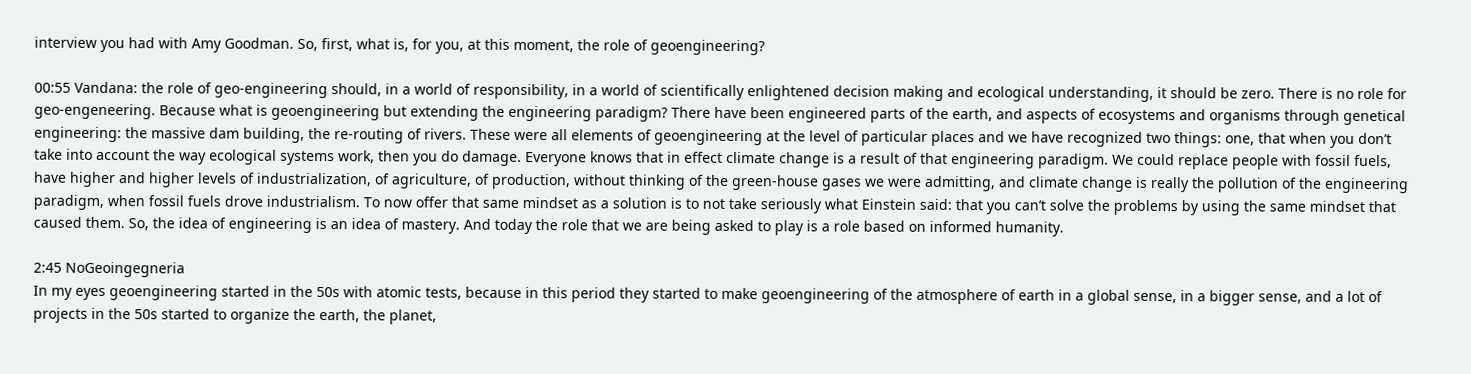interview you had with Amy Goodman. So, first, what is, for you, at this moment, the role of geoengineering?

00:55 Vandana: the role of geo-engineering should, in a world of responsibility, in a world of scientifically enlightened decision making and ecological understanding, it should be zero. There is no role for geo-engeneering. Because what is geoengineering but extending the engineering paradigm? There have been engineered parts of the earth, and aspects of ecosystems and organisms through genetical engineering: the massive dam building, the re-routing of rivers. These were all elements of geoengineering at the level of particular places and we have recognized two things: one, that when you don’t take into account the way ecological systems work, then you do damage. Everyone knows that in effect climate change is a result of that engineering paradigm. We could replace people with fossil fuels, have higher and higher levels of industrialization, of agriculture, of production, without thinking of the green-house gases we were admitting, and climate change is really the pollution of the engineering paradigm, when fossil fuels drove industrialism. To now offer that same mindset as a solution is to not take seriously what Einstein said: that you can’t solve the problems by using the same mindset that caused them. So, the idea of engineering is an idea of mastery. And today the role that we are being asked to play is a role based on informed humanity.

2:45 NoGeoingegneria
In my eyes geoengineering started in the 50s with atomic tests, because in this period they started to make geoengineering of the atmosphere of earth in a global sense, in a bigger sense, and a lot of projects in the 50s started to organize the earth, the planet,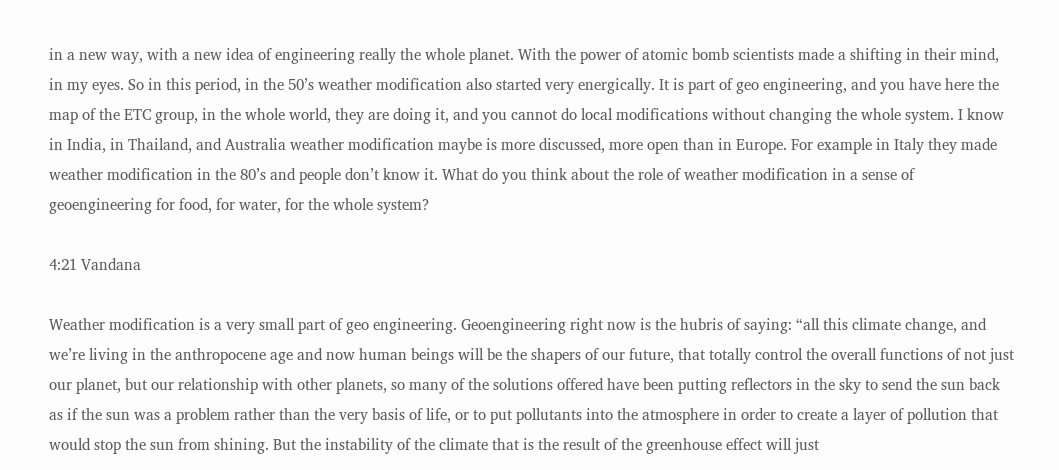in a new way, with a new idea of engineering really the whole planet. With the power of atomic bomb scientists made a shifting in their mind, in my eyes. So in this period, in the 50’s weather modification also started very energically. It is part of geo engineering, and you have here the map of the ETC group, in the whole world, they are doing it, and you cannot do local modifications without changing the whole system. I know in India, in Thailand, and Australia weather modification maybe is more discussed, more open than in Europe. For example in Italy they made weather modification in the 80’s and people don’t know it. What do you think about the role of weather modification in a sense of geoengineering for food, for water, for the whole system?

4:21 Vandana

Weather modification is a very small part of geo engineering. Geoengineering right now is the hubris of saying: “all this climate change, and we’re living in the anthropocene age and now human beings will be the shapers of our future, that totally control the overall functions of not just our planet, but our relationship with other planets, so many of the solutions offered have been putting reflectors in the sky to send the sun back as if the sun was a problem rather than the very basis of life, or to put pollutants into the atmosphere in order to create a layer of pollution that would stop the sun from shining. But the instability of the climate that is the result of the greenhouse effect will just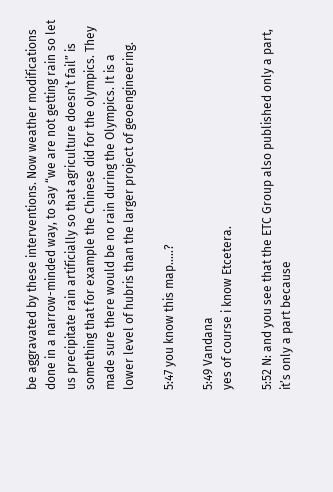be aggravated by these interventions. Now weather modifications done in a narrow-minded way, to say “we are not getting rain so let us precipitate rain artificially so that agriculture doesn’t fail” is something that for example the Chinese did for the olympics. They made sure there would be no rain during the Olympics. It is a lower level of hubris than the larger project of geoengineering.

5:47 you know this map…..?

5:49 Vandana
yes of course i know Etcetera.

5:52 N: and you see that the ETC Group also published only a part, it’s only a part because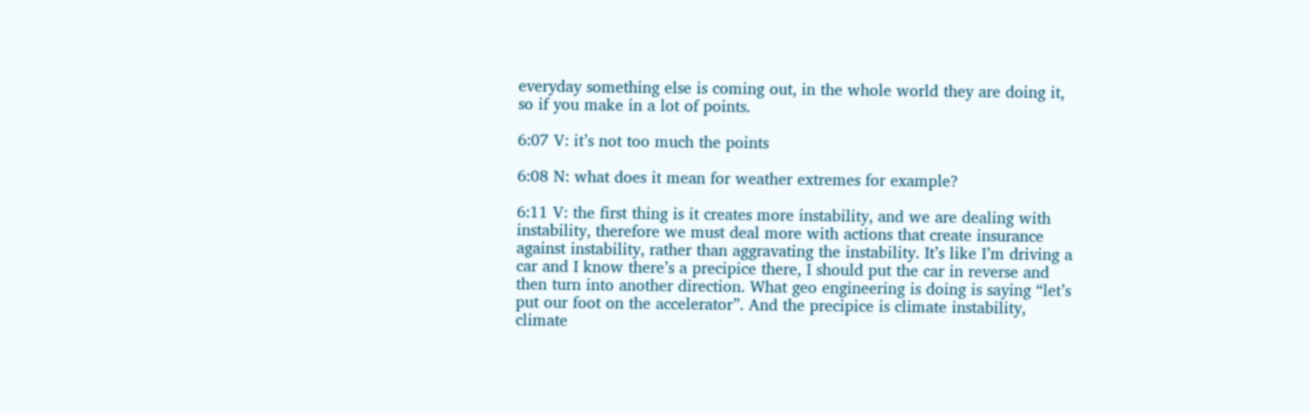everyday something else is coming out, in the whole world they are doing it, so if you make in a lot of points.

6:07 V: it’s not too much the points

6:08 N: what does it mean for weather extremes for example?

6:11 V: the first thing is it creates more instability, and we are dealing with instability, therefore we must deal more with actions that create insurance against instability, rather than aggravating the instability. It’s like I’m driving a car and I know there’s a precipice there, I should put the car in reverse and then turn into another direction. What geo engineering is doing is saying “let’s put our foot on the accelerator”. And the precipice is climate instability, climate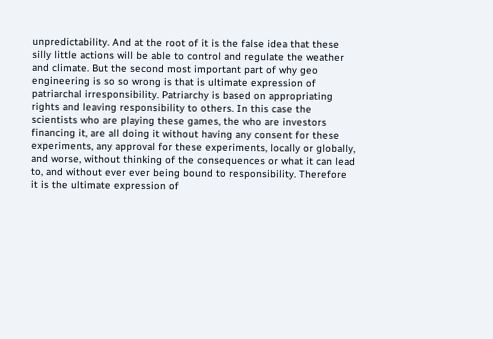unpredictability. And at the root of it is the false idea that these silly little actions will be able to control and regulate the weather and climate. But the second most important part of why geo engineering is so so wrong is that is ultimate expression of patriarchal irresponsibility. Patriarchy is based on appropriating rights and leaving responsibility to others. In this case the scientists who are playing these games, the who are investors financing it, are all doing it without having any consent for these experiments, any approval for these experiments, locally or globally, and worse, without thinking of the consequences or what it can lead to, and without ever ever being bound to responsibility. Therefore it is the ultimate expression of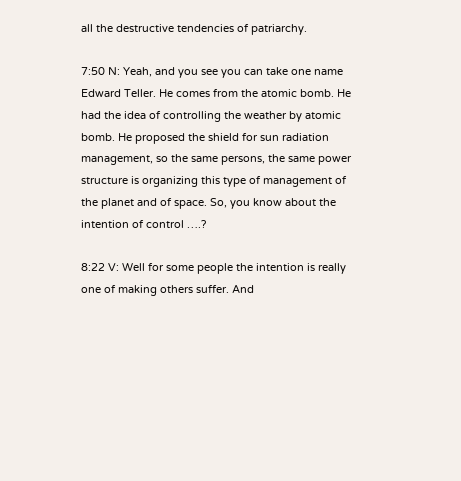all the destructive tendencies of patriarchy.

7:50 N: Yeah, and you see you can take one name Edward Teller. He comes from the atomic bomb. He had the idea of controlling the weather by atomic bomb. He proposed the shield for sun radiation management, so the same persons, the same power structure is organizing this type of management of the planet and of space. So, you know about the intention of control ….?

8:22 V: Well for some people the intention is really one of making others suffer. And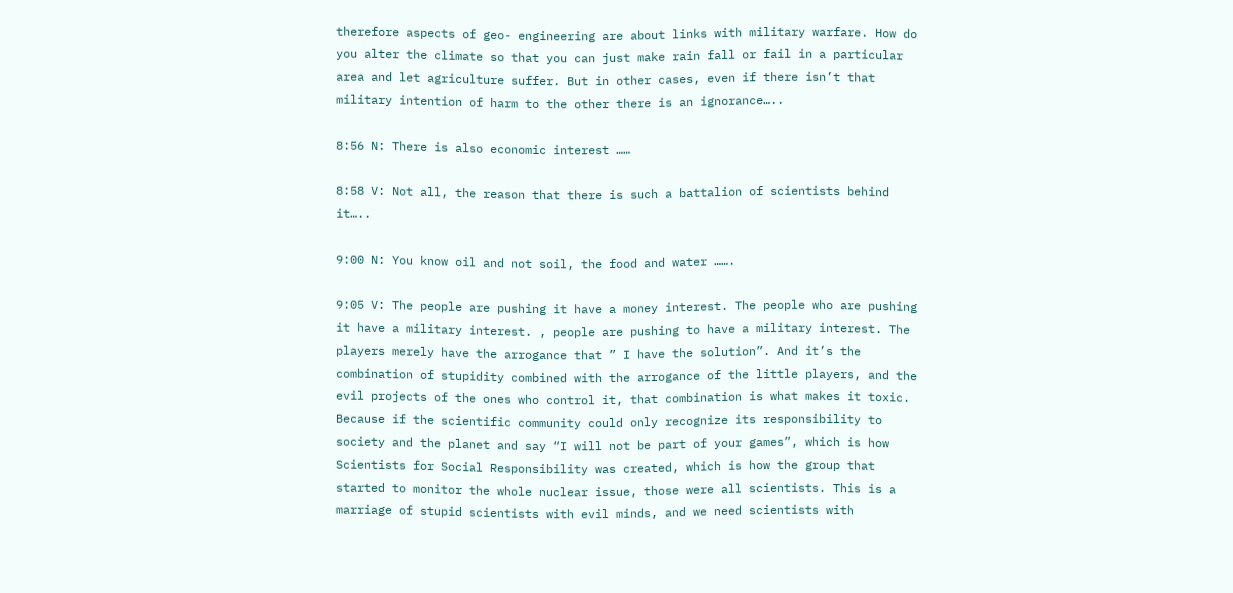therefore aspects of geo- engineering are about links with military warfare. How do you alter the climate so that you can just make rain fall or fail in a particular area and let agriculture suffer. But in other cases, even if there isn’t that military intention of harm to the other there is an ignorance…..

8:56 N: There is also economic interest ……

8:58 V: Not all, the reason that there is such a battalion of scientists behind it…..

9:00 N: You know oil and not soil, the food and water …….

9:05 V: The people are pushing it have a money interest. The people who are pushing it have a military interest. , people are pushing to have a military interest. The players merely have the arrogance that ” I have the solution”. And it’s the combination of stupidity combined with the arrogance of the little players, and the evil projects of the ones who control it, that combination is what makes it toxic. Because if the scientific community could only recognize its responsibility to society and the planet and say “I will not be part of your games”, which is how Scientists for Social Responsibility was created, which is how the group that started to monitor the whole nuclear issue, those were all scientists. This is a marriage of stupid scientists with evil minds, and we need scientists with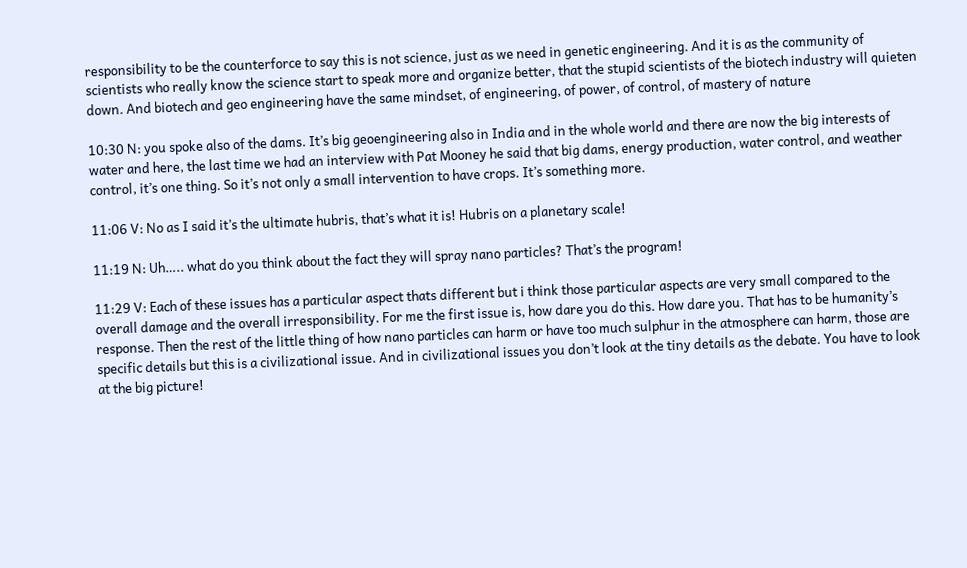responsibility to be the counterforce to say this is not science, just as we need in genetic engineering. And it is as the community of scientists who really know the science start to speak more and organize better, that the stupid scientists of the biotech industry will quieten down. And biotech and geo engineering have the same mindset, of engineering, of power, of control, of mastery of nature

10:30 N: you spoke also of the dams. It’s big geoengineering also in India and in the whole world and there are now the big interests of water and here, the last time we had an interview with Pat Mooney he said that big dams, energy production, water control, and weather control, it’s one thing. So it’s not only a small intervention to have crops. It’s something more.

11:06 V: No as I said it’s the ultimate hubris, that’s what it is! Hubris on a planetary scale!

11:19 N: Uh….. what do you think about the fact they will spray nano particles? That’s the program!

11:29 V: Each of these issues has a particular aspect thats different but i think those particular aspects are very small compared to the overall damage and the overall irresponsibility. For me the first issue is, how dare you do this. How dare you. That has to be humanity’s response. Then the rest of the little thing of how nano particles can harm or have too much sulphur in the atmosphere can harm, those are specific details but this is a civilizational issue. And in civilizational issues you don’t look at the tiny details as the debate. You have to look at the big picture!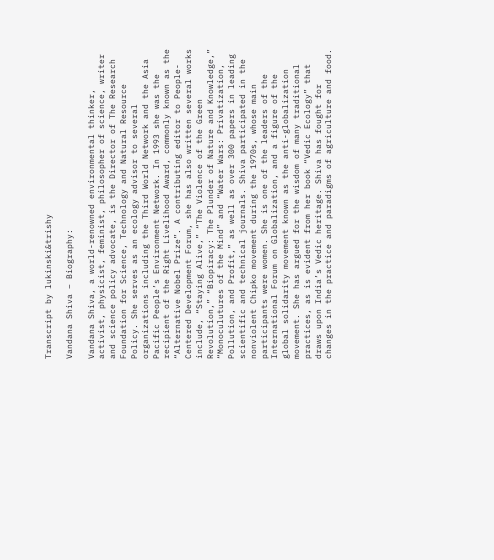Transcript by lukinski&trishy

Vandana Shiva – Biography:

Vandana Shiva, a world-renowned environmental thinker, activist, physicist, feminist, philosopher of science, writer and science policy advocate, is the Director of The Research Foundation for Science, Technology and Natural Resource Policy. She serves as an ecology advisor to several organizations including the Third World Network and the Asia Pacific People’s Environment Network. In 1993 she was the recipient of the Right Livelihood Award, commonly known as the “Alternative Nobel Prize”. A contributing editor to People-Centered Development Forum, she has also written several works include, “Staying Alive,” “The Violence of the Green Revolution,” “Biopiracy: The Plunder of Nature and Knowledge,” “Monoculutures of the Mind” and “Water Wars: Privatization, Pollution, and Profit,” as well as over 300 papers in leading scientific and technical journals. Shiva participated in the nonviolent Chipko movement during the 1970s, whose main participants were women. She is one of the leaders of the International Forum on Globalization, and a figure of the global solidarity movement known as the anti-globalization movement. She has argued for the wisdom of many traditional practices, as is evident from her book “Vedic Ecology” that draws upon India’s Vedic heritage. Shiva has fought for changes in the practice and paradigms of agriculture and food.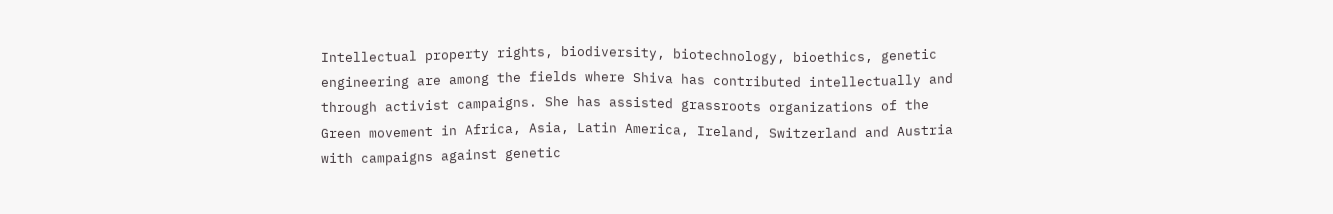Intellectual property rights, biodiversity, biotechnology, bioethics, genetic engineering are among the fields where Shiva has contributed intellectually and through activist campaigns. She has assisted grassroots organizations of the Green movement in Africa, Asia, Latin America, Ireland, Switzerland and Austria with campaigns against genetic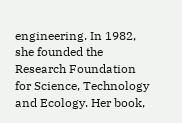engineering. In 1982, she founded the Research Foundation for Science, Technology and Ecology. Her book,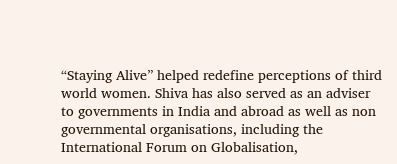“Staying Alive” helped redefine perceptions of third world women. Shiva has also served as an adviser to governments in India and abroad as well as non governmental organisations, including the International Forum on Globalisation,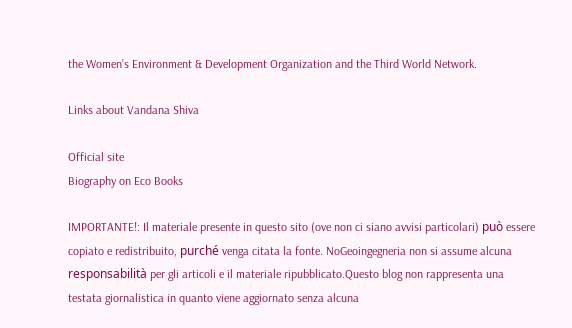the Women’s Environment & Development Organization and the Third World Network.

Links about Vandana Shiva

Official site
Biography on Eco Books

IMPORTANTE!: Il materiale presente in questo sito (ove non ci siano avvisi particolari) può essere copiato e redistribuito, purché venga citata la fonte. NoGeoingegneria non si assume alcuna responsabilità per gli articoli e il materiale ripubblicato.Questo blog non rappresenta una testata giornalistica in quanto viene aggiornato senza alcuna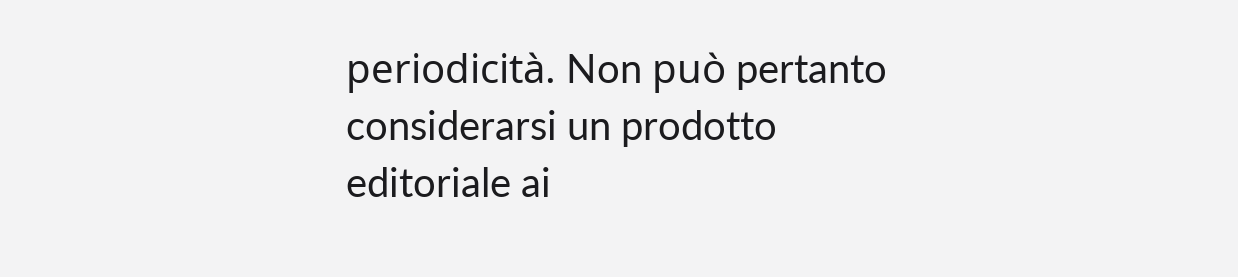periodicità. Non può pertanto considerarsi un prodotto editoriale ai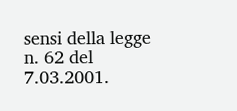sensi della legge n. 62 del 7.03.2001.